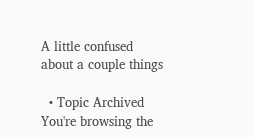A little confused about a couple things

  • Topic Archived
You're browsing the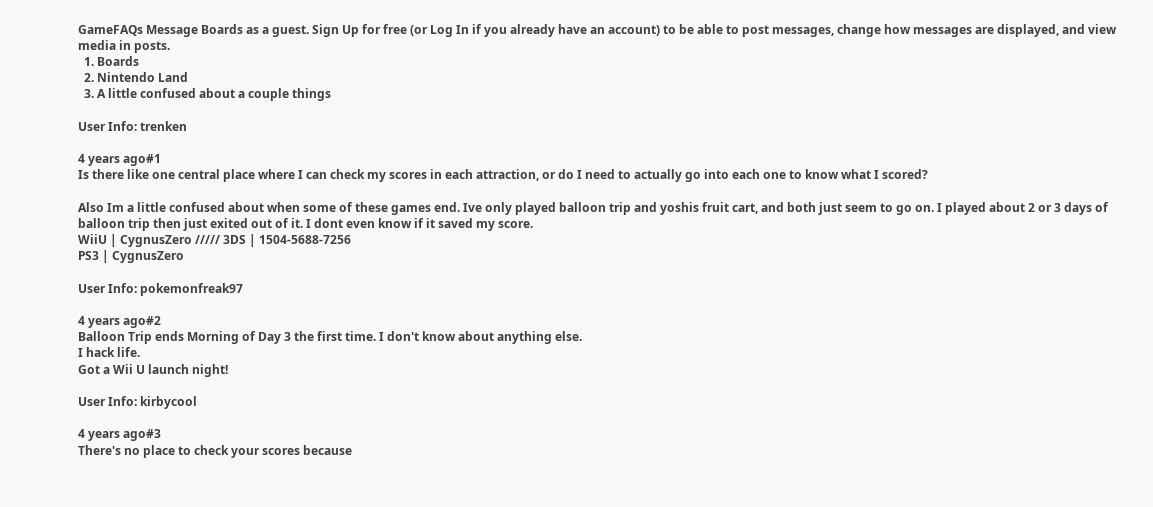GameFAQs Message Boards as a guest. Sign Up for free (or Log In if you already have an account) to be able to post messages, change how messages are displayed, and view media in posts.
  1. Boards
  2. Nintendo Land
  3. A little confused about a couple things

User Info: trenken

4 years ago#1
Is there like one central place where I can check my scores in each attraction, or do I need to actually go into each one to know what I scored?

Also Im a little confused about when some of these games end. Ive only played balloon trip and yoshis fruit cart, and both just seem to go on. I played about 2 or 3 days of balloon trip then just exited out of it. I dont even know if it saved my score.
WiiU | CygnusZero ///// 3DS | 1504-5688-7256
PS3 | CygnusZero

User Info: pokemonfreak97

4 years ago#2
Balloon Trip ends Morning of Day 3 the first time. I don't know about anything else.
I hack life.
Got a Wii U launch night!

User Info: kirbycool

4 years ago#3
There's no place to check your scores because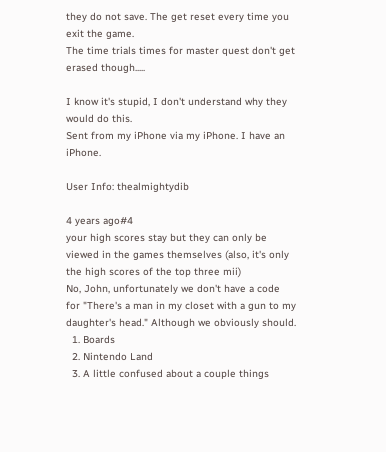they do not save. The get reset every time you exit the game.
The time trials times for master quest don't get erased though.....

I know it's stupid, I don't understand why they would do this.
Sent from my iPhone via my iPhone. I have an iPhone.

User Info: thealmightydib

4 years ago#4
your high scores stay but they can only be viewed in the games themselves (also, it's only the high scores of the top three mii)
No, John, unfortunately we don't have a code for "There's a man in my closet with a gun to my daughter's head." Although we obviously should.
  1. Boards
  2. Nintendo Land
  3. A little confused about a couple things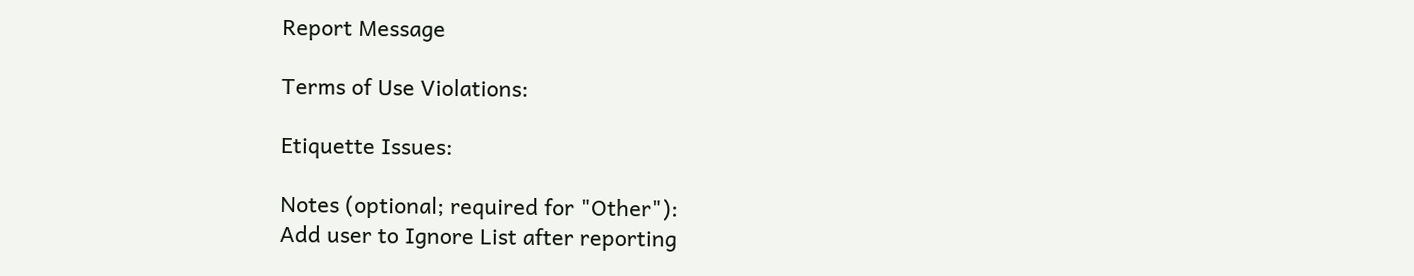Report Message

Terms of Use Violations:

Etiquette Issues:

Notes (optional; required for "Other"):
Add user to Ignore List after reporting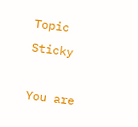Topic Sticky

You are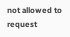not allowed to request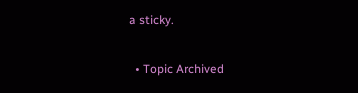a sticky.

  • Topic Archived